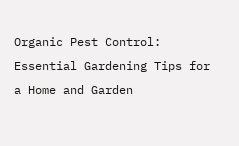Organic Pest Control: Essential Gardening Tips for a Home and Garden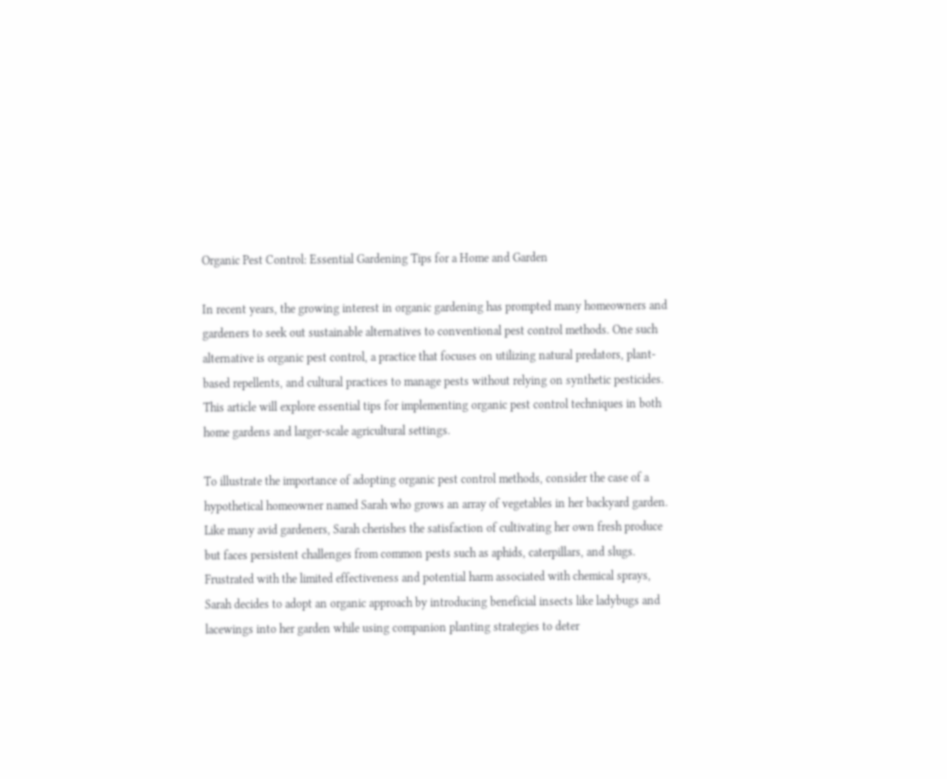Organic Pest Control: Essential Gardening Tips for a Home and Garden

In recent years, the growing interest in organic gardening has prompted many homeowners and gardeners to seek out sustainable alternatives to conventional pest control methods. One such alternative is organic pest control, a practice that focuses on utilizing natural predators, plant-based repellents, and cultural practices to manage pests without relying on synthetic pesticides. This article will explore essential tips for implementing organic pest control techniques in both home gardens and larger-scale agricultural settings.

To illustrate the importance of adopting organic pest control methods, consider the case of a hypothetical homeowner named Sarah who grows an array of vegetables in her backyard garden. Like many avid gardeners, Sarah cherishes the satisfaction of cultivating her own fresh produce but faces persistent challenges from common pests such as aphids, caterpillars, and slugs. Frustrated with the limited effectiveness and potential harm associated with chemical sprays, Sarah decides to adopt an organic approach by introducing beneficial insects like ladybugs and lacewings into her garden while using companion planting strategies to deter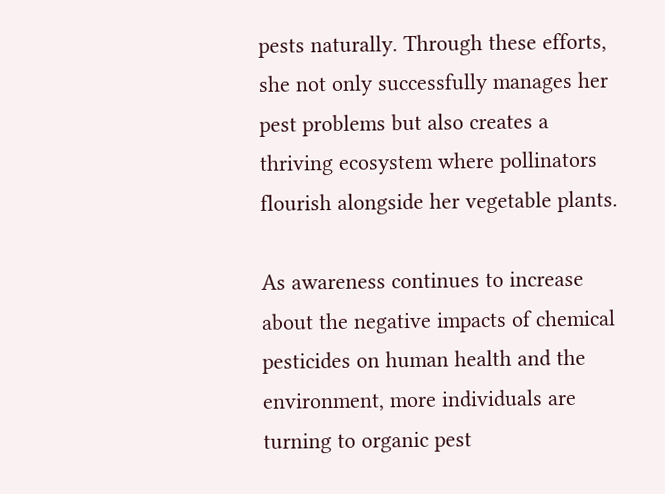pests naturally. Through these efforts, she not only successfully manages her pest problems but also creates a thriving ecosystem where pollinators flourish alongside her vegetable plants.

As awareness continues to increase about the negative impacts of chemical pesticides on human health and the environment, more individuals are turning to organic pest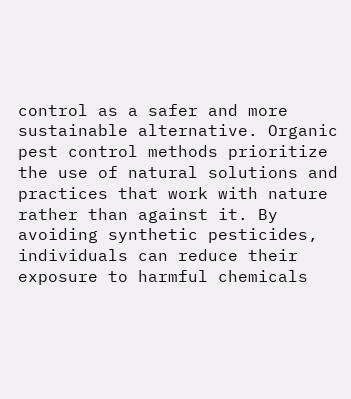control as a safer and more sustainable alternative. Organic pest control methods prioritize the use of natural solutions and practices that work with nature rather than against it. By avoiding synthetic pesticides, individuals can reduce their exposure to harmful chemicals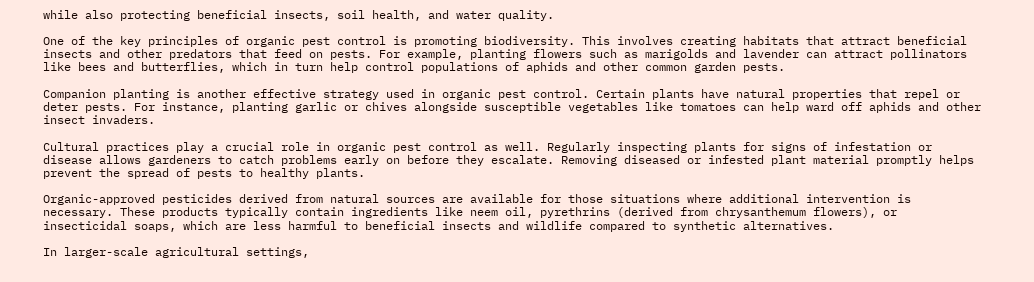while also protecting beneficial insects, soil health, and water quality.

One of the key principles of organic pest control is promoting biodiversity. This involves creating habitats that attract beneficial insects and other predators that feed on pests. For example, planting flowers such as marigolds and lavender can attract pollinators like bees and butterflies, which in turn help control populations of aphids and other common garden pests.

Companion planting is another effective strategy used in organic pest control. Certain plants have natural properties that repel or deter pests. For instance, planting garlic or chives alongside susceptible vegetables like tomatoes can help ward off aphids and other insect invaders.

Cultural practices play a crucial role in organic pest control as well. Regularly inspecting plants for signs of infestation or disease allows gardeners to catch problems early on before they escalate. Removing diseased or infested plant material promptly helps prevent the spread of pests to healthy plants.

Organic-approved pesticides derived from natural sources are available for those situations where additional intervention is necessary. These products typically contain ingredients like neem oil, pyrethrins (derived from chrysanthemum flowers), or insecticidal soaps, which are less harmful to beneficial insects and wildlife compared to synthetic alternatives.

In larger-scale agricultural settings,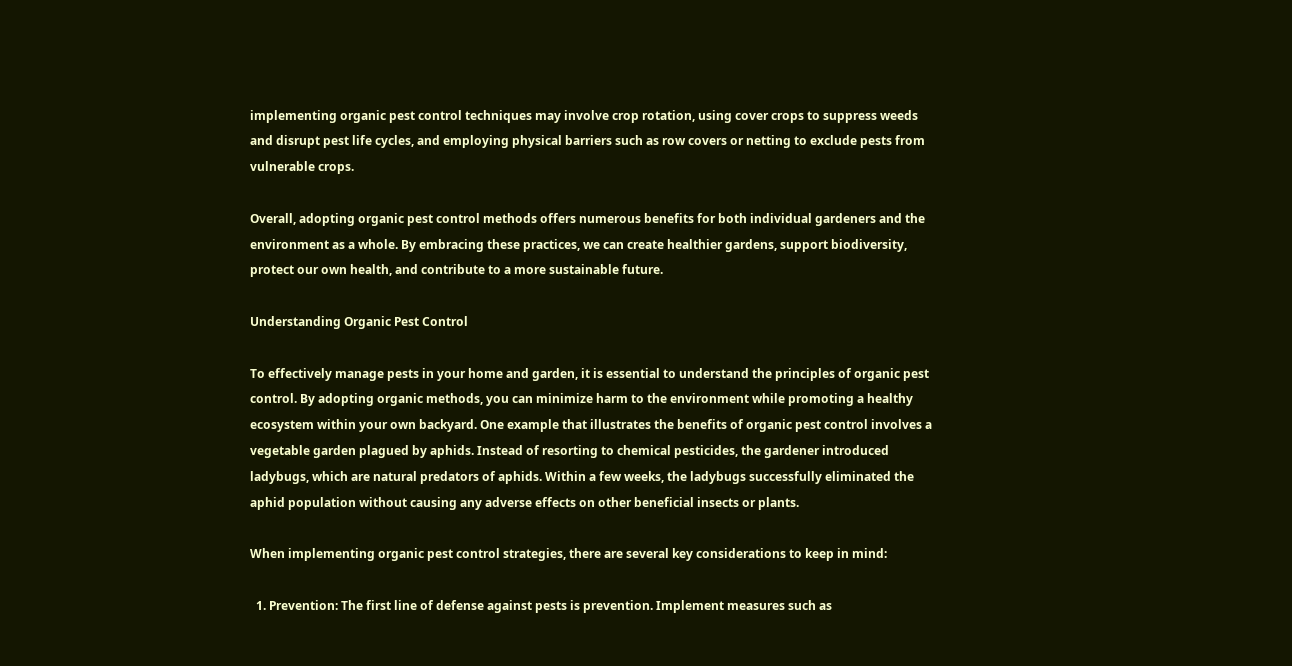implementing organic pest control techniques may involve crop rotation, using cover crops to suppress weeds and disrupt pest life cycles, and employing physical barriers such as row covers or netting to exclude pests from vulnerable crops.

Overall, adopting organic pest control methods offers numerous benefits for both individual gardeners and the environment as a whole. By embracing these practices, we can create healthier gardens, support biodiversity, protect our own health, and contribute to a more sustainable future.

Understanding Organic Pest Control

To effectively manage pests in your home and garden, it is essential to understand the principles of organic pest control. By adopting organic methods, you can minimize harm to the environment while promoting a healthy ecosystem within your own backyard. One example that illustrates the benefits of organic pest control involves a vegetable garden plagued by aphids. Instead of resorting to chemical pesticides, the gardener introduced ladybugs, which are natural predators of aphids. Within a few weeks, the ladybugs successfully eliminated the aphid population without causing any adverse effects on other beneficial insects or plants.

When implementing organic pest control strategies, there are several key considerations to keep in mind:

  1. Prevention: The first line of defense against pests is prevention. Implement measures such as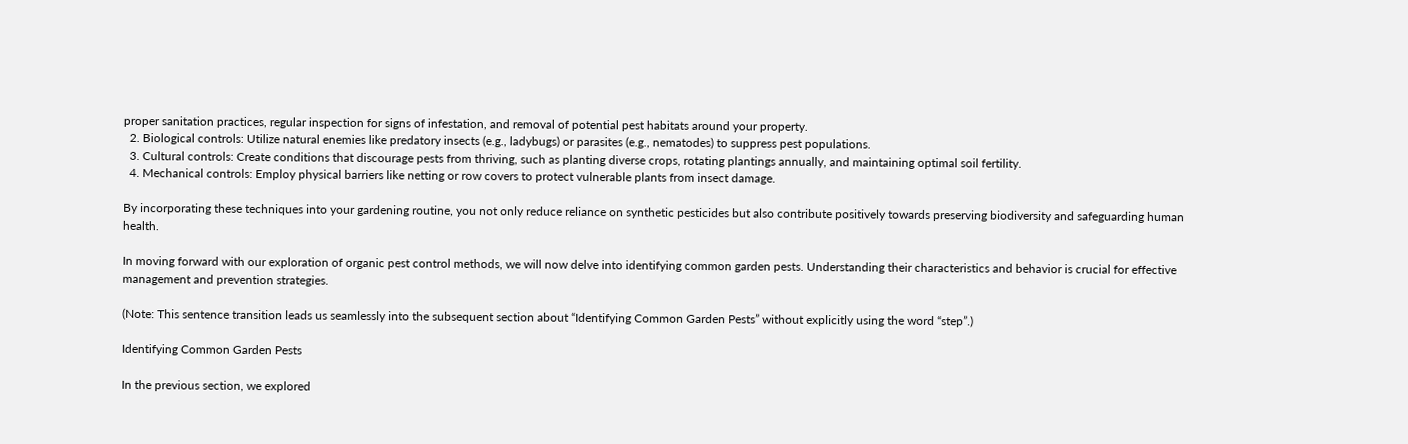proper sanitation practices, regular inspection for signs of infestation, and removal of potential pest habitats around your property.
  2. Biological controls: Utilize natural enemies like predatory insects (e.g., ladybugs) or parasites (e.g., nematodes) to suppress pest populations.
  3. Cultural controls: Create conditions that discourage pests from thriving, such as planting diverse crops, rotating plantings annually, and maintaining optimal soil fertility.
  4. Mechanical controls: Employ physical barriers like netting or row covers to protect vulnerable plants from insect damage.

By incorporating these techniques into your gardening routine, you not only reduce reliance on synthetic pesticides but also contribute positively towards preserving biodiversity and safeguarding human health.

In moving forward with our exploration of organic pest control methods, we will now delve into identifying common garden pests. Understanding their characteristics and behavior is crucial for effective management and prevention strategies.

(Note: This sentence transition leads us seamlessly into the subsequent section about “Identifying Common Garden Pests” without explicitly using the word “step”.)

Identifying Common Garden Pests

In the previous section, we explored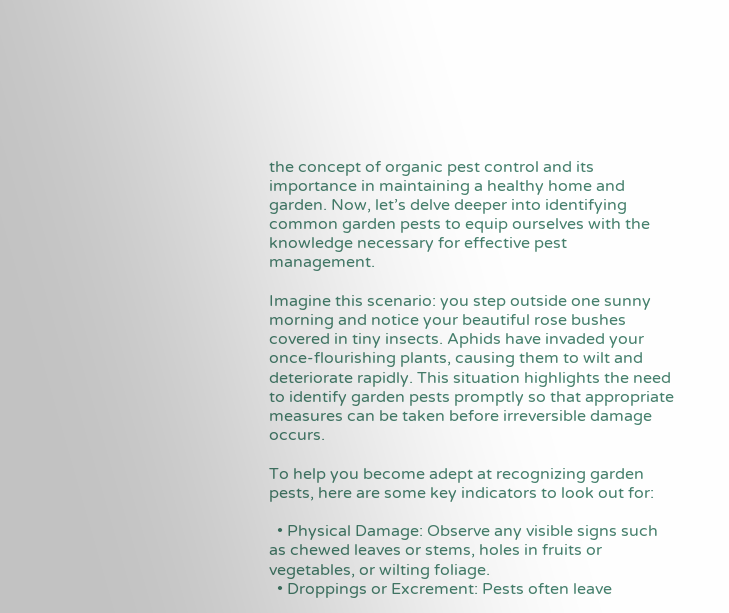the concept of organic pest control and its importance in maintaining a healthy home and garden. Now, let’s delve deeper into identifying common garden pests to equip ourselves with the knowledge necessary for effective pest management.

Imagine this scenario: you step outside one sunny morning and notice your beautiful rose bushes covered in tiny insects. Aphids have invaded your once-flourishing plants, causing them to wilt and deteriorate rapidly. This situation highlights the need to identify garden pests promptly so that appropriate measures can be taken before irreversible damage occurs.

To help you become adept at recognizing garden pests, here are some key indicators to look out for:

  • Physical Damage: Observe any visible signs such as chewed leaves or stems, holes in fruits or vegetables, or wilting foliage.
  • Droppings or Excrement: Pests often leave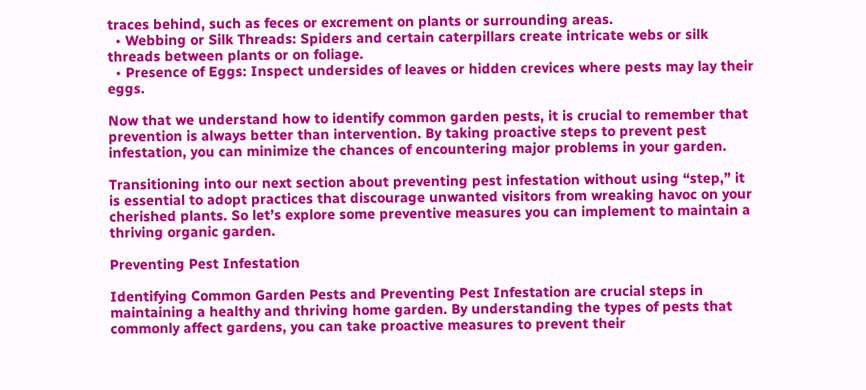traces behind, such as feces or excrement on plants or surrounding areas.
  • Webbing or Silk Threads: Spiders and certain caterpillars create intricate webs or silk threads between plants or on foliage.
  • Presence of Eggs: Inspect undersides of leaves or hidden crevices where pests may lay their eggs.

Now that we understand how to identify common garden pests, it is crucial to remember that prevention is always better than intervention. By taking proactive steps to prevent pest infestation, you can minimize the chances of encountering major problems in your garden.

Transitioning into our next section about preventing pest infestation without using “step,” it is essential to adopt practices that discourage unwanted visitors from wreaking havoc on your cherished plants. So let’s explore some preventive measures you can implement to maintain a thriving organic garden.

Preventing Pest Infestation

Identifying Common Garden Pests and Preventing Pest Infestation are crucial steps in maintaining a healthy and thriving home garden. By understanding the types of pests that commonly affect gardens, you can take proactive measures to prevent their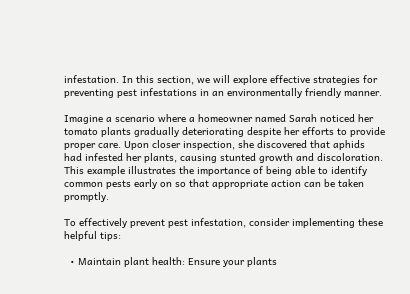infestation. In this section, we will explore effective strategies for preventing pest infestations in an environmentally friendly manner.

Imagine a scenario where a homeowner named Sarah noticed her tomato plants gradually deteriorating despite her efforts to provide proper care. Upon closer inspection, she discovered that aphids had infested her plants, causing stunted growth and discoloration. This example illustrates the importance of being able to identify common pests early on so that appropriate action can be taken promptly.

To effectively prevent pest infestation, consider implementing these helpful tips:

  • Maintain plant health: Ensure your plants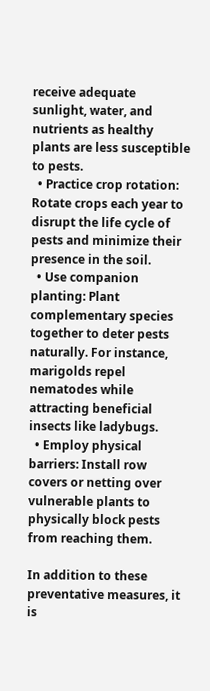receive adequate sunlight, water, and nutrients as healthy plants are less susceptible to pests.
  • Practice crop rotation: Rotate crops each year to disrupt the life cycle of pests and minimize their presence in the soil.
  • Use companion planting: Plant complementary species together to deter pests naturally. For instance, marigolds repel nematodes while attracting beneficial insects like ladybugs.
  • Employ physical barriers: Install row covers or netting over vulnerable plants to physically block pests from reaching them.

In addition to these preventative measures, it is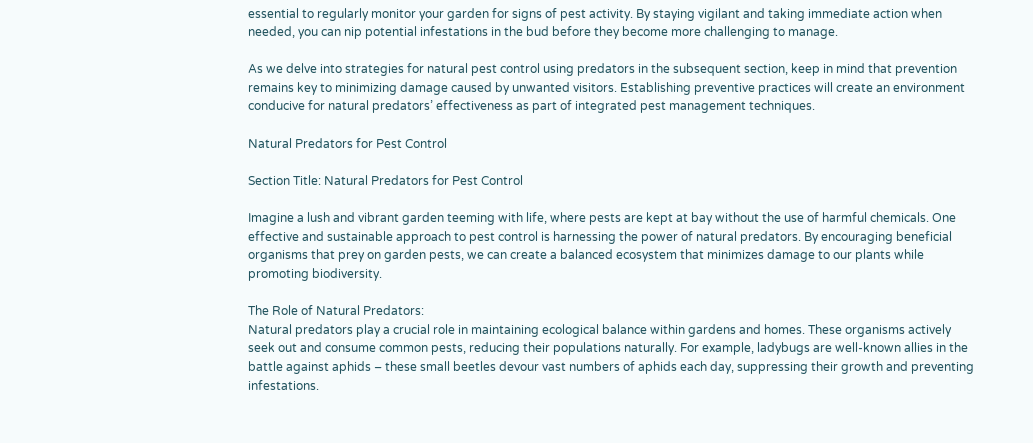essential to regularly monitor your garden for signs of pest activity. By staying vigilant and taking immediate action when needed, you can nip potential infestations in the bud before they become more challenging to manage.

As we delve into strategies for natural pest control using predators in the subsequent section, keep in mind that prevention remains key to minimizing damage caused by unwanted visitors. Establishing preventive practices will create an environment conducive for natural predators’ effectiveness as part of integrated pest management techniques.

Natural Predators for Pest Control

Section Title: Natural Predators for Pest Control

Imagine a lush and vibrant garden teeming with life, where pests are kept at bay without the use of harmful chemicals. One effective and sustainable approach to pest control is harnessing the power of natural predators. By encouraging beneficial organisms that prey on garden pests, we can create a balanced ecosystem that minimizes damage to our plants while promoting biodiversity.

The Role of Natural Predators:
Natural predators play a crucial role in maintaining ecological balance within gardens and homes. These organisms actively seek out and consume common pests, reducing their populations naturally. For example, ladybugs are well-known allies in the battle against aphids – these small beetles devour vast numbers of aphids each day, suppressing their growth and preventing infestations.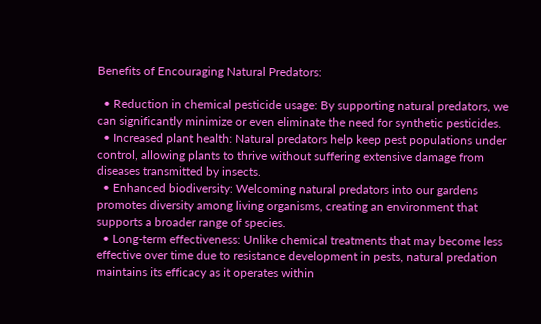Benefits of Encouraging Natural Predators:

  • Reduction in chemical pesticide usage: By supporting natural predators, we can significantly minimize or even eliminate the need for synthetic pesticides.
  • Increased plant health: Natural predators help keep pest populations under control, allowing plants to thrive without suffering extensive damage from diseases transmitted by insects.
  • Enhanced biodiversity: Welcoming natural predators into our gardens promotes diversity among living organisms, creating an environment that supports a broader range of species.
  • Long-term effectiveness: Unlike chemical treatments that may become less effective over time due to resistance development in pests, natural predation maintains its efficacy as it operates within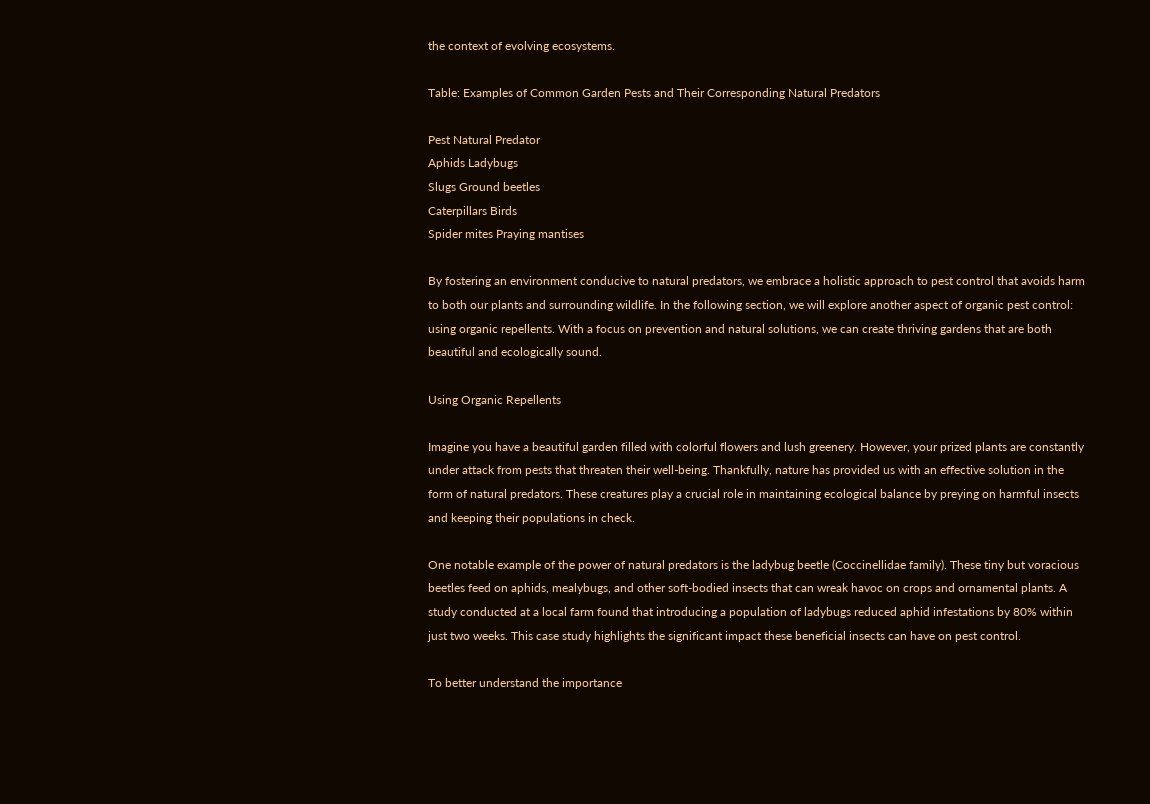the context of evolving ecosystems.

Table: Examples of Common Garden Pests and Their Corresponding Natural Predators

Pest Natural Predator
Aphids Ladybugs
Slugs Ground beetles
Caterpillars Birds
Spider mites Praying mantises

By fostering an environment conducive to natural predators, we embrace a holistic approach to pest control that avoids harm to both our plants and surrounding wildlife. In the following section, we will explore another aspect of organic pest control: using organic repellents. With a focus on prevention and natural solutions, we can create thriving gardens that are both beautiful and ecologically sound.

Using Organic Repellents

Imagine you have a beautiful garden filled with colorful flowers and lush greenery. However, your prized plants are constantly under attack from pests that threaten their well-being. Thankfully, nature has provided us with an effective solution in the form of natural predators. These creatures play a crucial role in maintaining ecological balance by preying on harmful insects and keeping their populations in check.

One notable example of the power of natural predators is the ladybug beetle (Coccinellidae family). These tiny but voracious beetles feed on aphids, mealybugs, and other soft-bodied insects that can wreak havoc on crops and ornamental plants. A study conducted at a local farm found that introducing a population of ladybugs reduced aphid infestations by 80% within just two weeks. This case study highlights the significant impact these beneficial insects can have on pest control.

To better understand the importance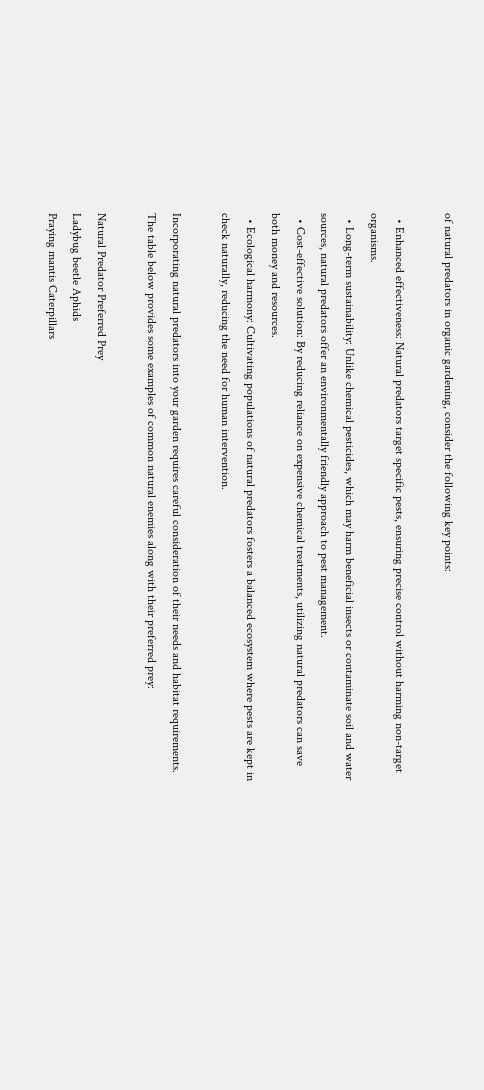of natural predators in organic gardening, consider the following key points:

  • Enhanced effectiveness: Natural predators target specific pests, ensuring precise control without harming non-target organisms.
  • Long-term sustainability: Unlike chemical pesticides, which may harm beneficial insects or contaminate soil and water sources, natural predators offer an environmentally friendly approach to pest management.
  • Cost-effective solution: By reducing reliance on expensive chemical treatments, utilizing natural predators can save both money and resources.
  • Ecological harmony: Cultivating populations of natural predators fosters a balanced ecosystem where pests are kept in check naturally, reducing the need for human intervention.

Incorporating natural predators into your garden requires careful consideration of their needs and habitat requirements. The table below provides some examples of common natural enemies along with their preferred prey:

Natural Predator Preferred Prey
Ladybug beetle Aphids
Praying mantis Caterpillars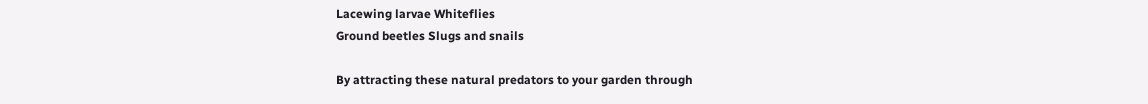Lacewing larvae Whiteflies
Ground beetles Slugs and snails

By attracting these natural predators to your garden through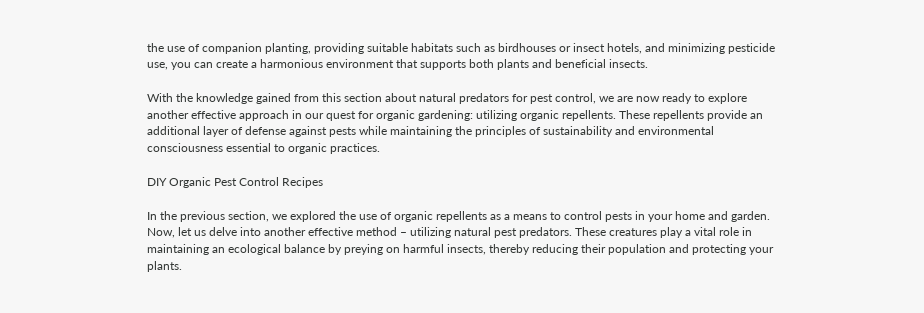the use of companion planting, providing suitable habitats such as birdhouses or insect hotels, and minimizing pesticide use, you can create a harmonious environment that supports both plants and beneficial insects.

With the knowledge gained from this section about natural predators for pest control, we are now ready to explore another effective approach in our quest for organic gardening: utilizing organic repellents. These repellents provide an additional layer of defense against pests while maintaining the principles of sustainability and environmental consciousness essential to organic practices.

DIY Organic Pest Control Recipes

In the previous section, we explored the use of organic repellents as a means to control pests in your home and garden. Now, let us delve into another effective method – utilizing natural pest predators. These creatures play a vital role in maintaining an ecological balance by preying on harmful insects, thereby reducing their population and protecting your plants.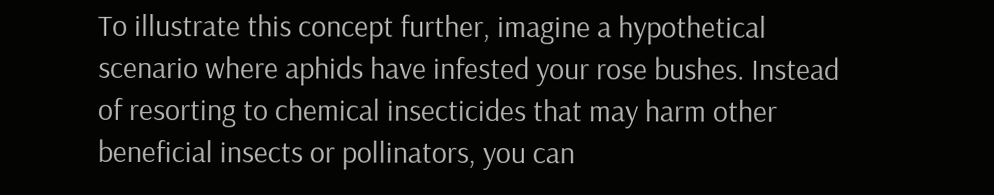To illustrate this concept further, imagine a hypothetical scenario where aphids have infested your rose bushes. Instead of resorting to chemical insecticides that may harm other beneficial insects or pollinators, you can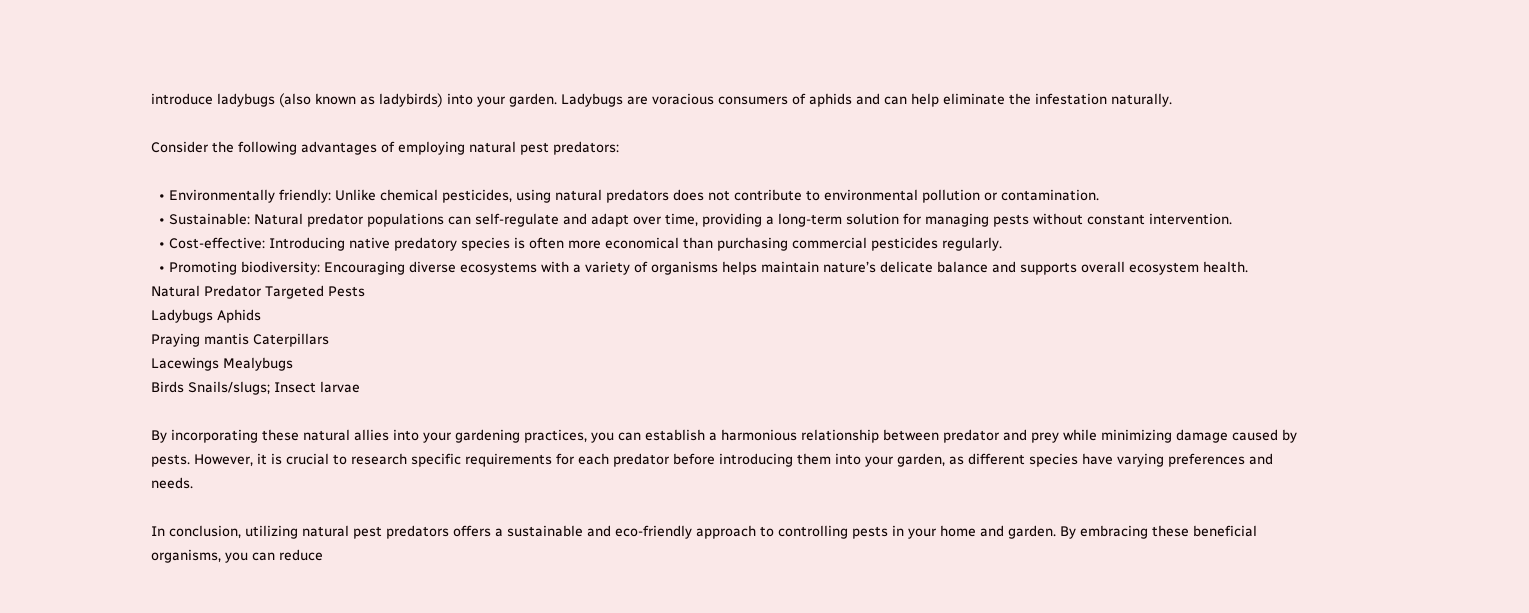introduce ladybugs (also known as ladybirds) into your garden. Ladybugs are voracious consumers of aphids and can help eliminate the infestation naturally.

Consider the following advantages of employing natural pest predators:

  • Environmentally friendly: Unlike chemical pesticides, using natural predators does not contribute to environmental pollution or contamination.
  • Sustainable: Natural predator populations can self-regulate and adapt over time, providing a long-term solution for managing pests without constant intervention.
  • Cost-effective: Introducing native predatory species is often more economical than purchasing commercial pesticides regularly.
  • Promoting biodiversity: Encouraging diverse ecosystems with a variety of organisms helps maintain nature’s delicate balance and supports overall ecosystem health.
Natural Predator Targeted Pests
Ladybugs Aphids
Praying mantis Caterpillars
Lacewings Mealybugs
Birds Snails/slugs; Insect larvae

By incorporating these natural allies into your gardening practices, you can establish a harmonious relationship between predator and prey while minimizing damage caused by pests. However, it is crucial to research specific requirements for each predator before introducing them into your garden, as different species have varying preferences and needs.

In conclusion, utilizing natural pest predators offers a sustainable and eco-friendly approach to controlling pests in your home and garden. By embracing these beneficial organisms, you can reduce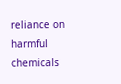reliance on harmful chemicals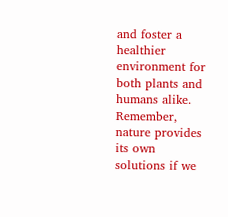and foster a healthier environment for both plants and humans alike. Remember, nature provides its own solutions if we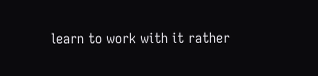learn to work with it rather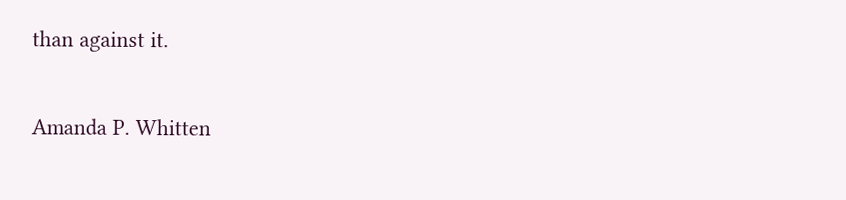than against it.

Amanda P. Whitten